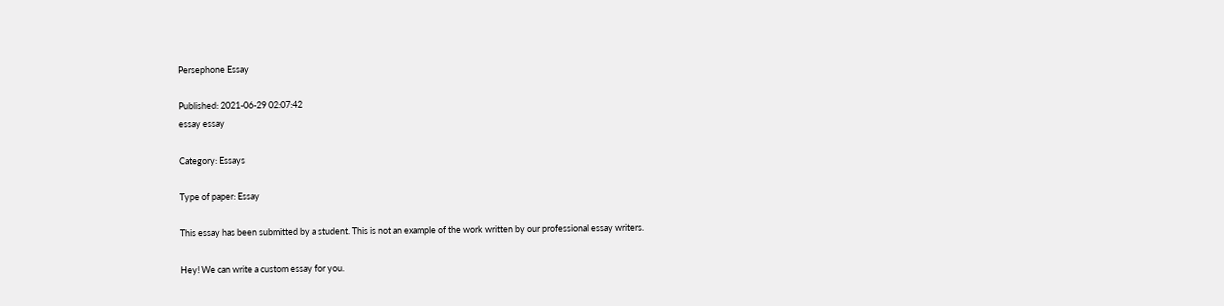Persephone Essay

Published: 2021-06-29 02:07:42
essay essay

Category: Essays

Type of paper: Essay

This essay has been submitted by a student. This is not an example of the work written by our professional essay writers.

Hey! We can write a custom essay for you.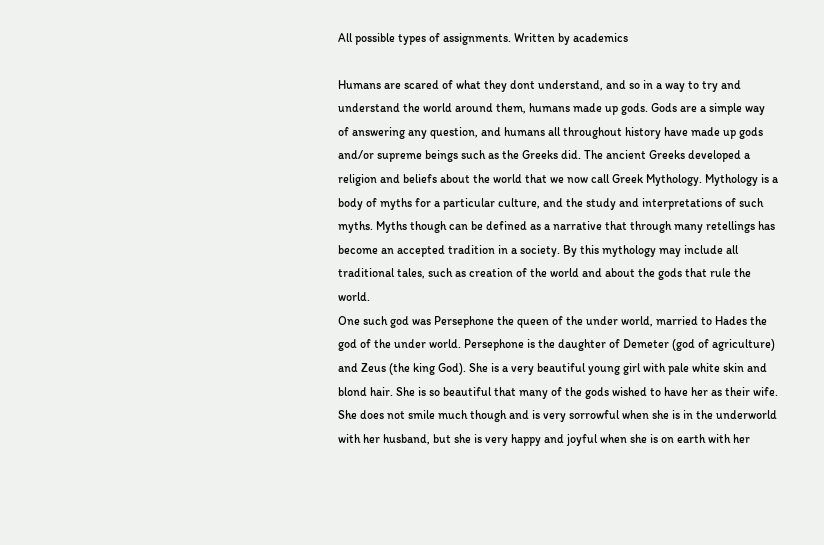All possible types of assignments. Written by academics

Humans are scared of what they dont understand, and so in a way to try and understand the world around them, humans made up gods. Gods are a simple way of answering any question, and humans all throughout history have made up gods and/or supreme beings such as the Greeks did. The ancient Greeks developed a religion and beliefs about the world that we now call Greek Mythology. Mythology is a body of myths for a particular culture, and the study and interpretations of such myths. Myths though can be defined as a narrative that through many retellings has become an accepted tradition in a society. By this mythology may include all traditional tales, such as creation of the world and about the gods that rule the world.
One such god was Persephone the queen of the under world, married to Hades the god of the under world. Persephone is the daughter of Demeter (god of agriculture) and Zeus (the king God). She is a very beautiful young girl with pale white skin and blond hair. She is so beautiful that many of the gods wished to have her as their wife. She does not smile much though and is very sorrowful when she is in the underworld with her husband, but she is very happy and joyful when she is on earth with her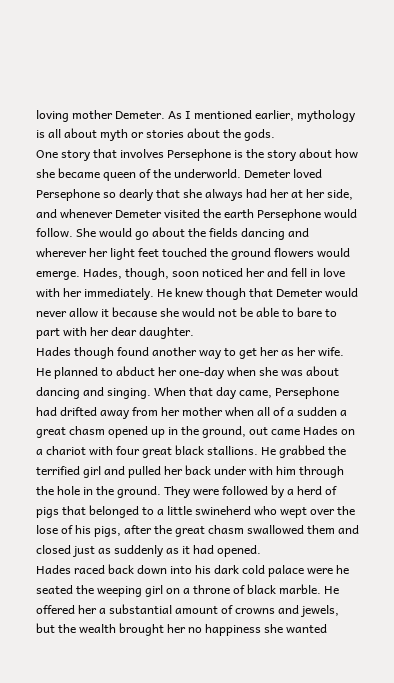loving mother Demeter. As I mentioned earlier, mythology is all about myth or stories about the gods.
One story that involves Persephone is the story about how she became queen of the underworld. Demeter loved Persephone so dearly that she always had her at her side, and whenever Demeter visited the earth Persephone would follow. She would go about the fields dancing and wherever her light feet touched the ground flowers would emerge. Hades, though, soon noticed her and fell in love with her immediately. He knew though that Demeter would never allow it because she would not be able to bare to part with her dear daughter.
Hades though found another way to get her as her wife. He planned to abduct her one-day when she was about dancing and singing. When that day came, Persephone had drifted away from her mother when all of a sudden a great chasm opened up in the ground, out came Hades on a chariot with four great black stallions. He grabbed the terrified girl and pulled her back under with him through the hole in the ground. They were followed by a herd of pigs that belonged to a little swineherd who wept over the lose of his pigs, after the great chasm swallowed them and closed just as suddenly as it had opened.
Hades raced back down into his dark cold palace were he seated the weeping girl on a throne of black marble. He offered her a substantial amount of crowns and jewels, but the wealth brought her no happiness she wanted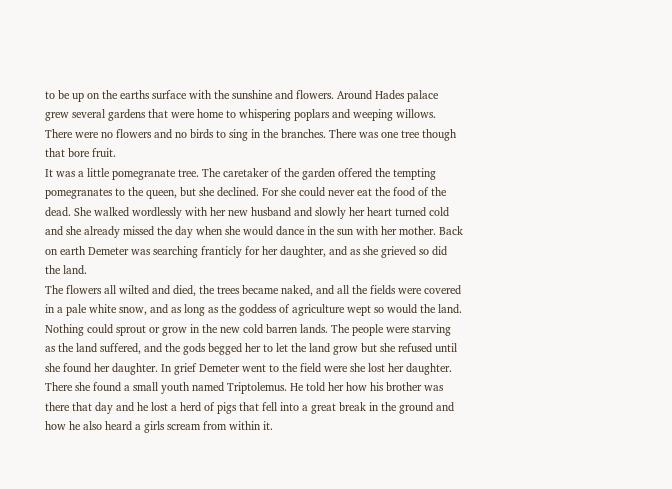to be up on the earths surface with the sunshine and flowers. Around Hades palace grew several gardens that were home to whispering poplars and weeping willows. There were no flowers and no birds to sing in the branches. There was one tree though that bore fruit.
It was a little pomegranate tree. The caretaker of the garden offered the tempting pomegranates to the queen, but she declined. For she could never eat the food of the dead. She walked wordlessly with her new husband and slowly her heart turned cold and she already missed the day when she would dance in the sun with her mother. Back on earth Demeter was searching franticly for her daughter, and as she grieved so did the land.
The flowers all wilted and died, the trees became naked, and all the fields were covered in a pale white snow, and as long as the goddess of agriculture wept so would the land. Nothing could sprout or grow in the new cold barren lands. The people were starving as the land suffered, and the gods begged her to let the land grow but she refused until she found her daughter. In grief Demeter went to the field were she lost her daughter.
There she found a small youth named Triptolemus. He told her how his brother was there that day and he lost a herd of pigs that fell into a great break in the ground and how he also heard a girls scream from within it.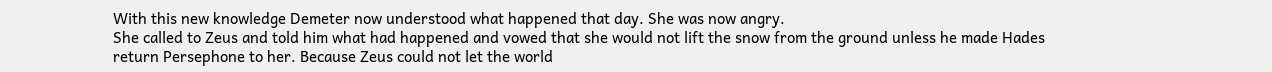With this new knowledge Demeter now understood what happened that day. She was now angry.
She called to Zeus and told him what had happened and vowed that she would not lift the snow from the ground unless he made Hades return Persephone to her. Because Zeus could not let the world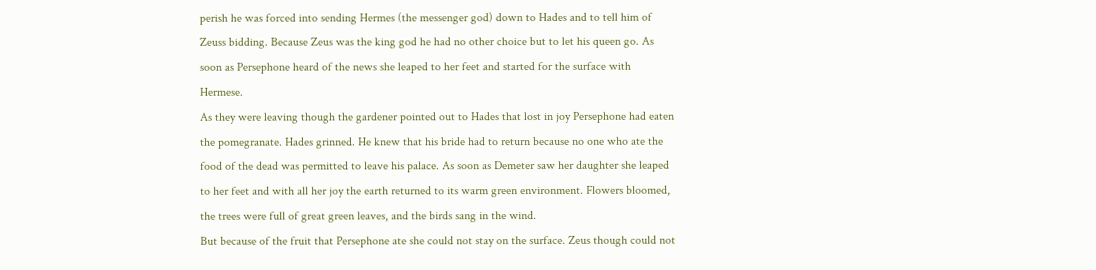perish he was forced into sending Hermes (the messenger god) down to Hades and to tell him of Zeuss bidding. Because Zeus was the king god he had no other choice but to let his queen go. As soon as Persephone heard of the news she leaped to her feet and started for the surface with Hermese.
As they were leaving though the gardener pointed out to Hades that lost in joy Persephone had eaten the pomegranate. Hades grinned. He knew that his bride had to return because no one who ate the food of the dead was permitted to leave his palace. As soon as Demeter saw her daughter she leaped to her feet and with all her joy the earth returned to its warm green environment. Flowers bloomed, the trees were full of great green leaves, and the birds sang in the wind.
But because of the fruit that Persephone ate she could not stay on the surface. Zeus though could not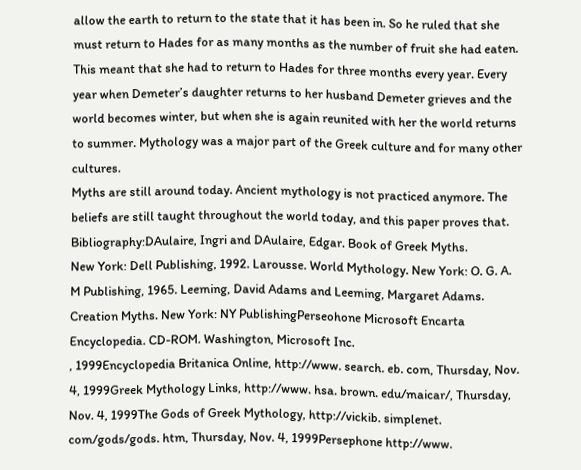allow the earth to return to the state that it has been in. So he ruled that she must return to Hades for as many months as the number of fruit she had eaten. This meant that she had to return to Hades for three months every year. Every year when Demeter’s daughter returns to her husband Demeter grieves and the world becomes winter, but when she is again reunited with her the world returns to summer. Mythology was a major part of the Greek culture and for many other cultures.
Myths are still around today. Ancient mythology is not practiced anymore. The beliefs are still taught throughout the world today, and this paper proves that. Bibliography:DAulaire, Ingri and DAulaire, Edgar. Book of Greek Myths.
New York: Dell Publishing, 1992. Larousse. World Mythology. New York: O. G. A.
M Publishing, 1965. Leeming, David Adams and Leeming, Margaret Adams. Creation Myths. New York: NY PublishingPerseohone Microsoft Encarta Encyclopedia. CD-ROM. Washington, Microsoft Inc.
, 1999Encyclopedia Britanica Online, http://www. search. eb. com, Thursday, Nov.
4, 1999Greek Mythology Links, http://www. hsa. brown. edu/maicar/, Thursday, Nov. 4, 1999The Gods of Greek Mythology, http://vickib. simplenet.
com/gods/gods. htm, Thursday, Nov. 4, 1999Persephone http://www.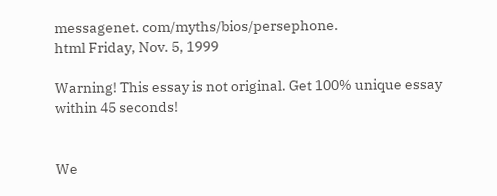messagenet. com/myths/bios/persephone.
html Friday, Nov. 5, 1999

Warning! This essay is not original. Get 100% unique essay within 45 seconds!


We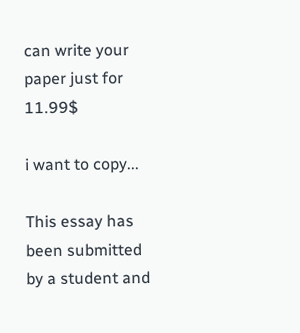can write your paper just for 11.99$

i want to copy...

This essay has been submitted by a student and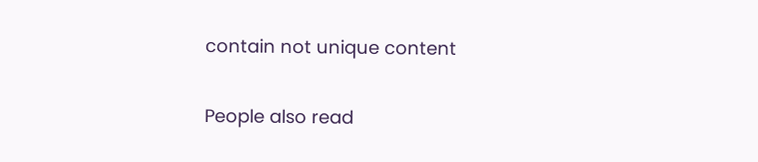contain not unique content

People also read